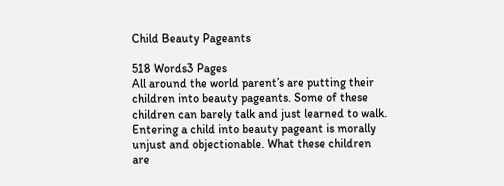Child Beauty Pageants

518 Words3 Pages
All around the world parent’s are putting their children into beauty pageants. Some of these children can barely talk and just learned to walk. Entering a child into beauty pageant is morally unjust and objectionable. What these children are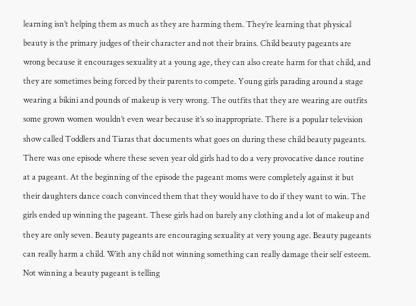learning isn’t helping them as much as they are harming them. They’re learning that physical beauty is the primary judges of their character and not their brains. Child beauty pageants are wrong because it encourages sexuality at a young age, they can also create harm for that child, and they are sometimes being forced by their parents to compete. Young girls parading around a stage wearing a bikini and pounds of makeup is very wrong. The outfits that they are wearing are outfits some grown women wouldn’t even wear because it’s so inappropriate. There is a popular television show called Toddlers and Tiaras that documents what goes on during these child beauty pageants. There was one episode where these seven year old girls had to do a very provocative dance routine at a pageant. At the beginning of the episode the pageant moms were completely against it but their daughters dance coach convinced them that they would have to do if they want to win. The girls ended up winning the pageant. These girls had on barely any clothing and a lot of makeup and they are only seven. Beauty pageants are encouraging sexuality at very young age. Beauty pageants can really harm a child. With any child not winning something can really damage their self esteem. Not winning a beauty pageant is telling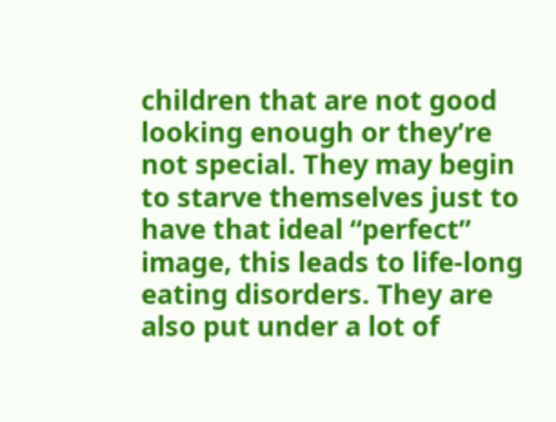children that are not good looking enough or they’re not special. They may begin to starve themselves just to have that ideal “perfect” image, this leads to life-long eating disorders. They are also put under a lot of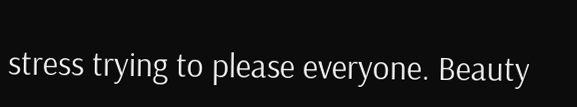stress trying to please everyone. Beauty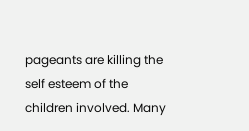pageants are killing the self esteem of the children involved. Many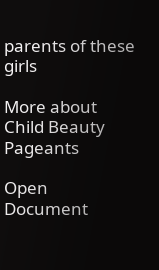parents of these girls

More about Child Beauty Pageants

Open Document